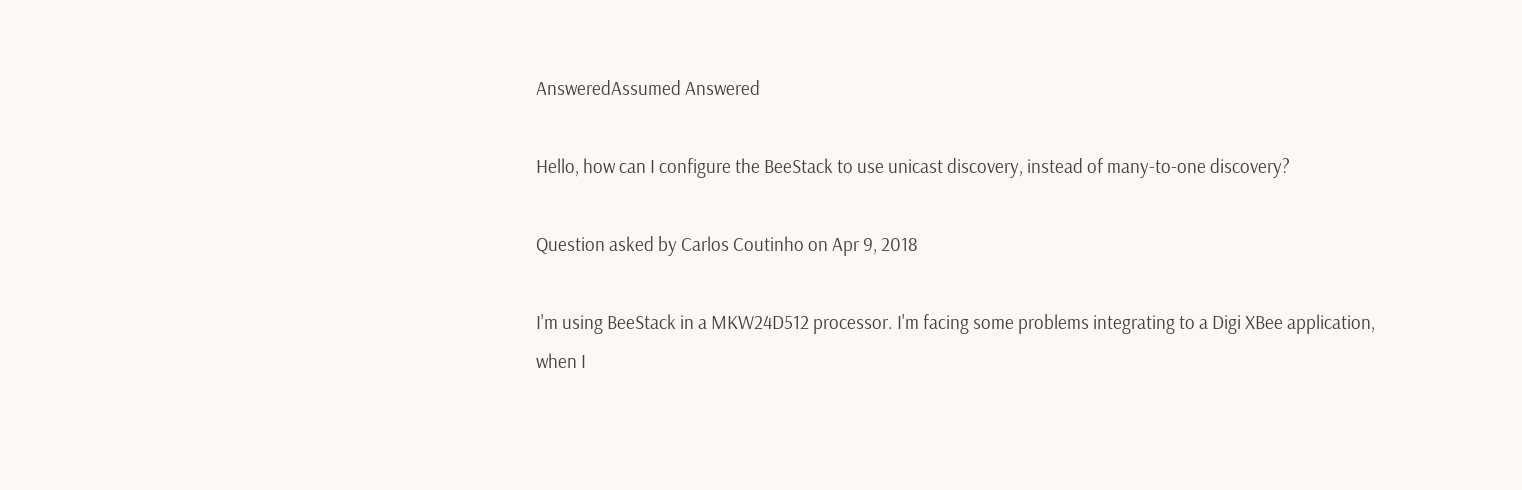AnsweredAssumed Answered

Hello, how can I configure the BeeStack to use unicast discovery, instead of many-to-one discovery?

Question asked by Carlos Coutinho on Apr 9, 2018

I'm using BeeStack in a MKW24D512 processor. I'm facing some problems integrating to a Digi XBee application, when I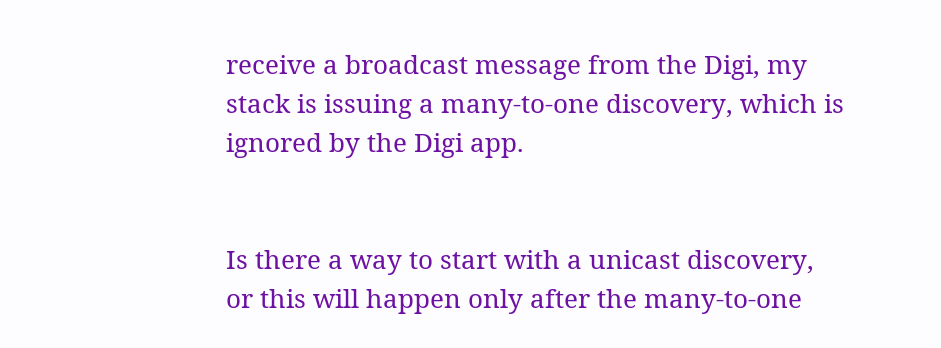receive a broadcast message from the Digi, my stack is issuing a many-to-one discovery, which is ignored by the Digi app.


Is there a way to start with a unicast discovery, or this will happen only after the many-to-one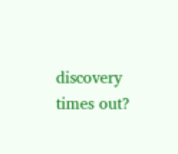discovery times out?